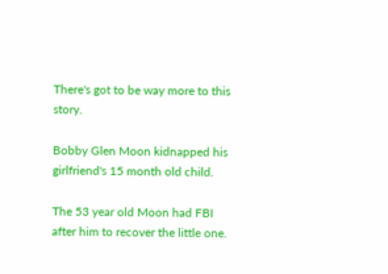There's got to be way more to this story.

Bobby Glen Moon kidnapped his girlfriend's 15 month old child.

The 53 year old Moon had FBI after him to recover the little one.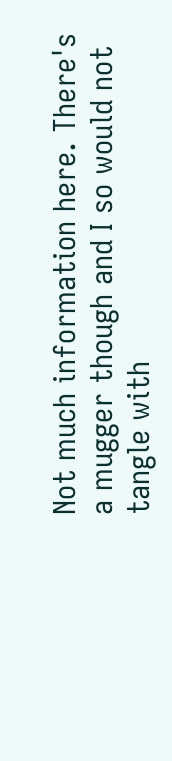Not much information here. There's a mugger though and I so would not tangle with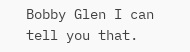Bobby Glen I can tell you that.